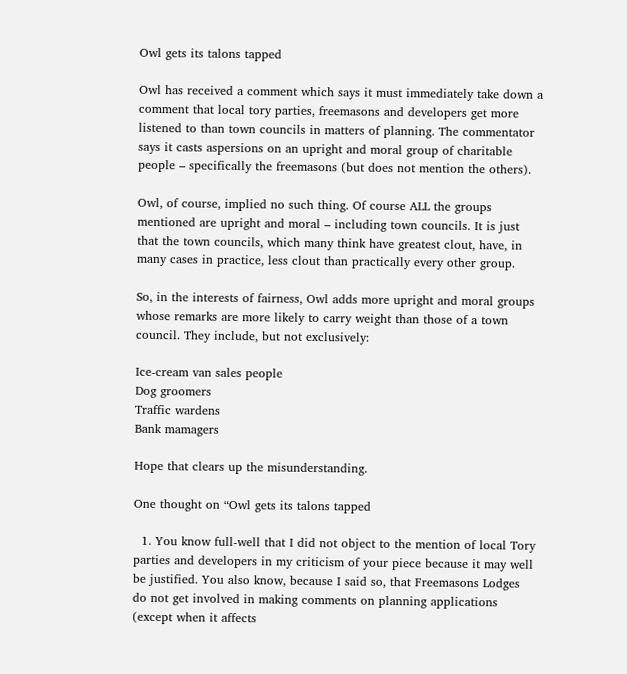Owl gets its talons tapped

Owl has received a comment which says it must immediately take down a comment that local tory parties, freemasons and developers get more listened to than town councils in matters of planning. The commentator says it casts aspersions on an upright and moral group of charitable people – specifically the freemasons (but does not mention the others).

Owl, of course, implied no such thing. Of course ALL the groups mentioned are upright and moral – including town councils. It is just that the town councils, which many think have greatest clout, have, in many cases in practice, less clout than practically every other group.

So, in the interests of fairness, Owl adds more upright and moral groups whose remarks are more likely to carry weight than those of a town council. They include, but not exclusively:

Ice-cream van sales people
Dog groomers
Traffic wardens
Bank mamagers

Hope that clears up the misunderstanding.

One thought on “Owl gets its talons tapped

  1. You know full-well that I did not object to the mention of local Tory parties and developers in my criticism of your piece because it may well be justified. You also know, because I said so, that Freemasons Lodges do not get involved in making comments on planning applications (except when it affects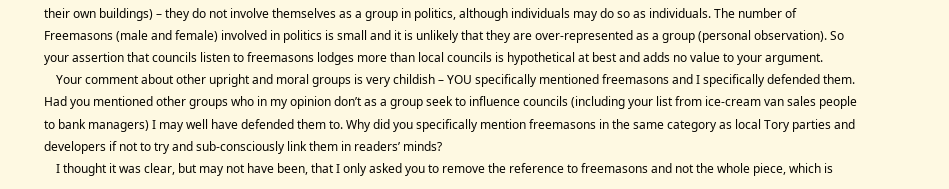their own buildings) – they do not involve themselves as a group in politics, although individuals may do so as individuals. The number of Freemasons (male and female) involved in politics is small and it is unlikely that they are over-represented as a group (personal observation). So your assertion that councils listen to freemasons lodges more than local councils is hypothetical at best and adds no value to your argument.
    Your comment about other upright and moral groups is very childish – YOU specifically mentioned freemasons and I specifically defended them. Had you mentioned other groups who in my opinion don’t as a group seek to influence councils (including your list from ice-cream van sales people to bank managers) I may well have defended them to. Why did you specifically mention freemasons in the same category as local Tory parties and developers if not to try and sub-consciously link them in readers’ minds?
    I thought it was clear, but may not have been, that I only asked you to remove the reference to freemasons and not the whole piece, which is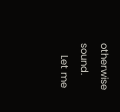otherwise sound.
    Let me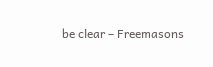be clear – Freemasons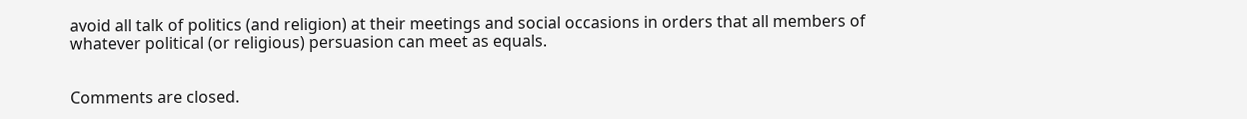avoid all talk of politics (and religion) at their meetings and social occasions in orders that all members of whatever political (or religious) persuasion can meet as equals.


Comments are closed.